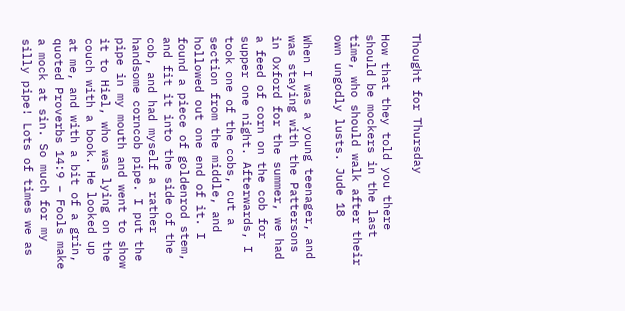Thought for Thursday

How that they told you there should be mockers in the last time, who should walk after their own ungodly lusts. Jude 18

When I was a young teenager, and was staying with the Pattersons in Oxford for the summer, we had a feed of corn on the cob for supper one night. Afterwards, I took one of the cobs, cut a section from the middle, and hollowed out one end of it. I found a piece of goldenrod stem, and fit it into the side of the cob, and had myself a rather handsome corncob pipe. I put the pipe in my mouth and went to show it to Hiel, who was lying on the couch with a book. He looked up at me, and with a bit of a grin, quoted Proverbs 14:9 – Fools make a mock at sin. So much for my silly pipe! Lots of times we as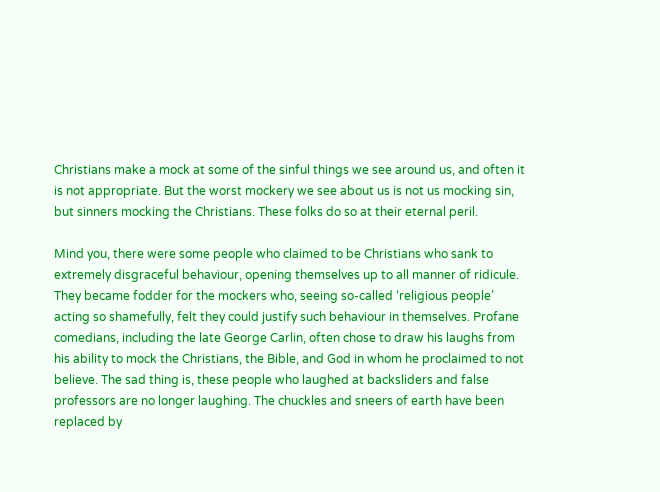Christians make a mock at some of the sinful things we see around us, and often it is not appropriate. But the worst mockery we see about us is not us mocking sin, but sinners mocking the Christians. These folks do so at their eternal peril.

Mind you, there were some people who claimed to be Christians who sank to extremely disgraceful behaviour, opening themselves up to all manner of ridicule. They became fodder for the mockers who, seeing so-called ‘religious people’ acting so shamefully, felt they could justify such behaviour in themselves. Profane comedians, including the late George Carlin, often chose to draw his laughs from his ability to mock the Christians, the Bible, and God in whom he proclaimed to not believe. The sad thing is, these people who laughed at backsliders and false professors are no longer laughing. The chuckles and sneers of earth have been replaced by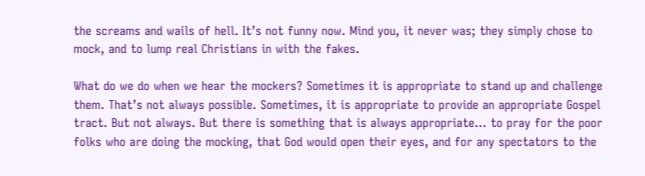the screams and wails of hell. It’s not funny now. Mind you, it never was; they simply chose to mock, and to lump real Christians in with the fakes.

What do we do when we hear the mockers? Sometimes it is appropriate to stand up and challenge them. That’s not always possible. Sometimes, it is appropriate to provide an appropriate Gospel tract. But not always. But there is something that is always appropriate… to pray for the poor folks who are doing the mocking, that God would open their eyes, and for any spectators to the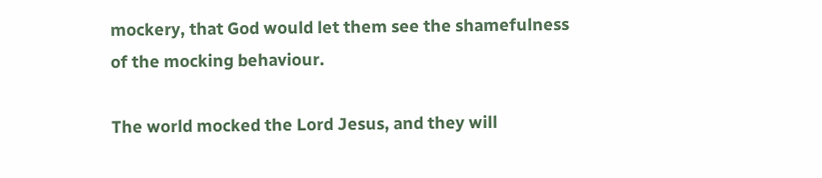mockery, that God would let them see the shamefulness of the mocking behaviour.

The world mocked the Lord Jesus, and they will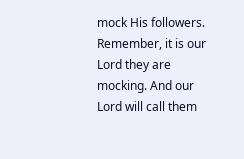mock His followers. Remember, it is our Lord they are mocking. And our Lord will call them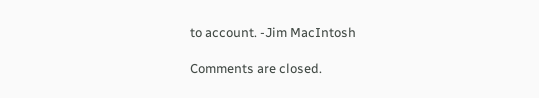to account. -Jim MacIntosh

Comments are closed.